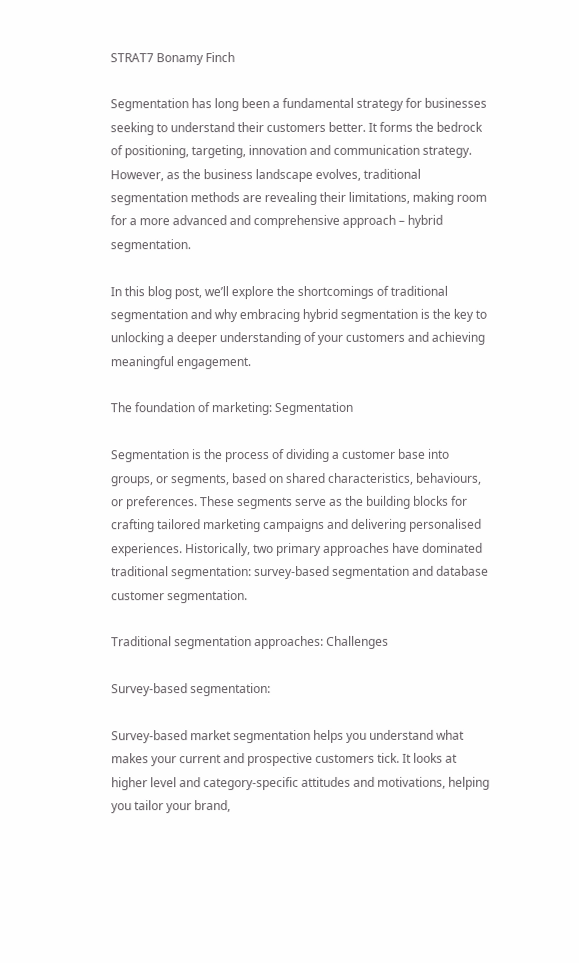STRAT7 Bonamy Finch

Segmentation has long been a fundamental strategy for businesses seeking to understand their customers better. It forms the bedrock of positioning, targeting, innovation and communication strategy. However, as the business landscape evolves, traditional segmentation methods are revealing their limitations, making room for a more advanced and comprehensive approach – hybrid segmentation.

In this blog post, we’ll explore the shortcomings of traditional segmentation and why embracing hybrid segmentation is the key to unlocking a deeper understanding of your customers and achieving meaningful engagement.

The foundation of marketing: Segmentation

Segmentation is the process of dividing a customer base into groups, or segments, based on shared characteristics, behaviours, or preferences. These segments serve as the building blocks for crafting tailored marketing campaigns and delivering personalised experiences. Historically, two primary approaches have dominated traditional segmentation: survey-based segmentation and database customer segmentation.

Traditional segmentation approaches: Challenges

Survey-based segmentation:

Survey-based market segmentation helps you understand what makes your current and prospective customers tick. It looks at higher level and category-specific attitudes and motivations, helping you tailor your brand,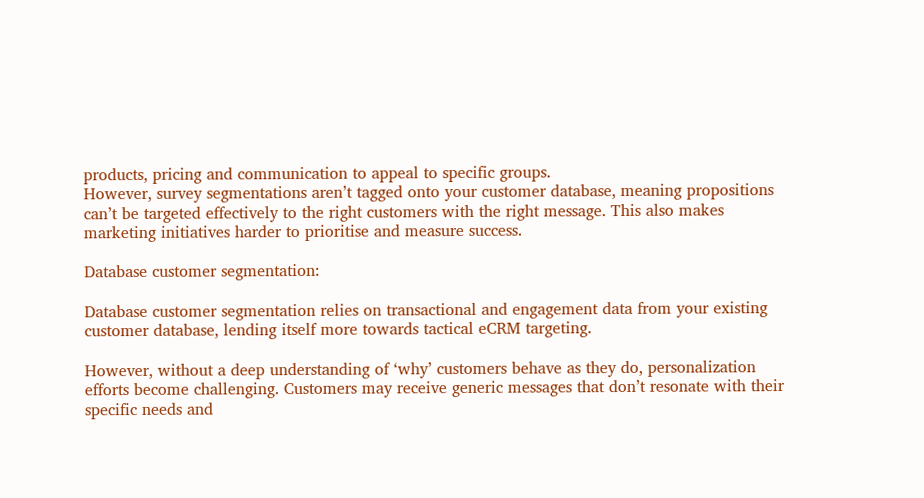products, pricing and communication to appeal to specific groups.
However, survey segmentations aren’t tagged onto your customer database, meaning propositions can’t be targeted effectively to the right customers with the right message. This also makes marketing initiatives harder to prioritise and measure success.

Database customer segmentation:

Database customer segmentation relies on transactional and engagement data from your existing customer database, lending itself more towards tactical eCRM targeting.

However, without a deep understanding of ‘why’ customers behave as they do, personalization efforts become challenging. Customers may receive generic messages that don’t resonate with their specific needs and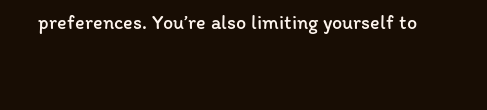preferences. You’re also limiting yourself to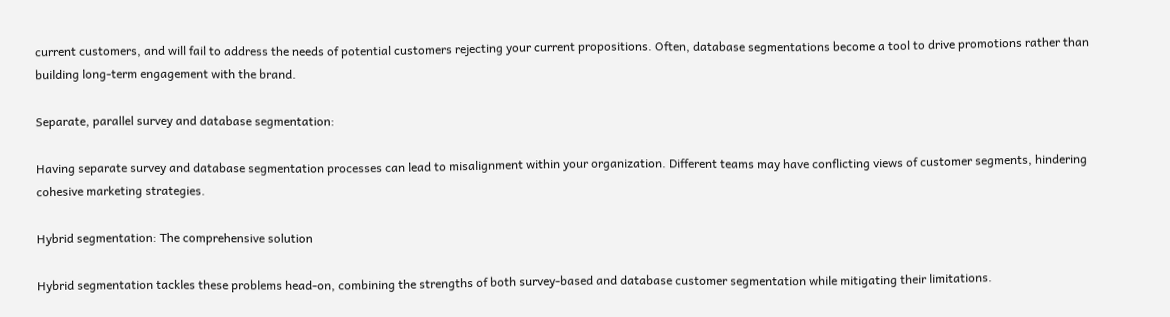current customers, and will fail to address the needs of potential customers rejecting your current propositions. Often, database segmentations become a tool to drive promotions rather than building long-term engagement with the brand.

Separate, parallel survey and database segmentation:

Having separate survey and database segmentation processes can lead to misalignment within your organization. Different teams may have conflicting views of customer segments, hindering cohesive marketing strategies.

Hybrid segmentation: The comprehensive solution

Hybrid segmentation tackles these problems head-on, combining the strengths of both survey-based and database customer segmentation while mitigating their limitations.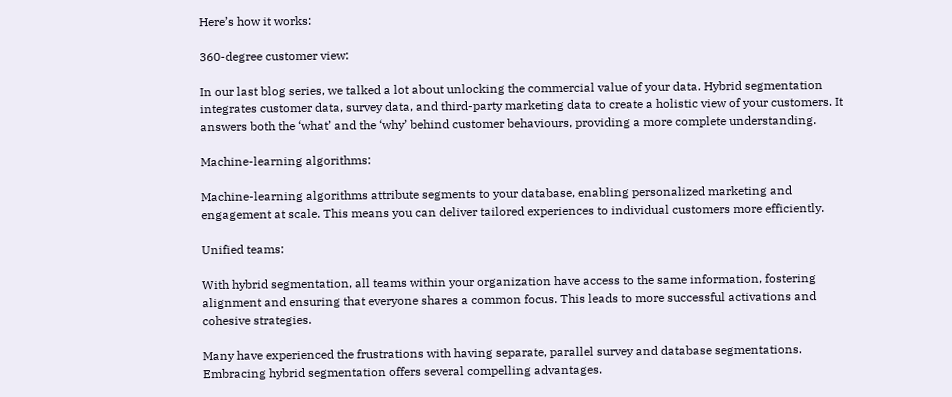Here’s how it works:

360-degree customer view:

In our last blog series, we talked a lot about unlocking the commercial value of your data. Hybrid segmentation integrates customer data, survey data, and third-party marketing data to create a holistic view of your customers. It answers both the ‘what’ and the ‘why’ behind customer behaviours, providing a more complete understanding.

Machine-learning algorithms:

Machine-learning algorithms attribute segments to your database, enabling personalized marketing and engagement at scale. This means you can deliver tailored experiences to individual customers more efficiently.

Unified teams:

With hybrid segmentation, all teams within your organization have access to the same information, fostering alignment and ensuring that everyone shares a common focus. This leads to more successful activations and cohesive strategies.

Many have experienced the frustrations with having separate, parallel survey and database segmentations. Embracing hybrid segmentation offers several compelling advantages.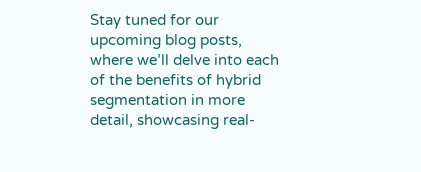Stay tuned for our upcoming blog posts, where we’ll delve into each of the benefits of hybrid segmentation in more detail, showcasing real-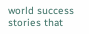world success stories that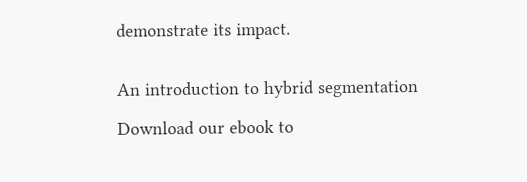demonstrate its impact.


An introduction to hybrid segmentation

Download our ebook to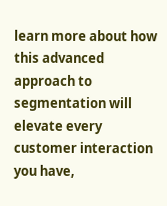learn more about how this advanced approach to segmentation will elevate every customer interaction you have,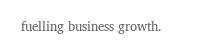fuelling business growth.